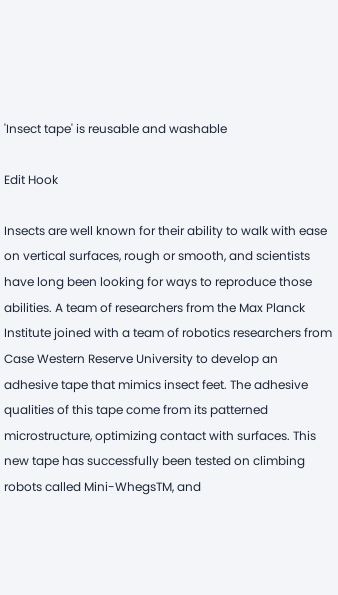'Insect tape' is reusable and washable

Edit Hook

Insects are well known for their ability to walk with ease on vertical surfaces, rough or smooth, and scientists have long been looking for ways to reproduce those abilities. A team of researchers from the Max Planck Institute joined with a team of robotics researchers from Case Western Reserve University to develop an adhesive tape that mimics insect feet. The adhesive qualities of this tape come from its patterned microstructure, optimizing contact with surfaces. This new tape has successfully been tested on climbing robots called Mini-WhegsTM, and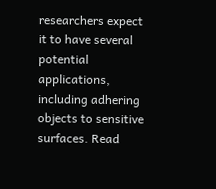researchers expect it to have several potential applications, including adhering objects to sensitive surfaces. Read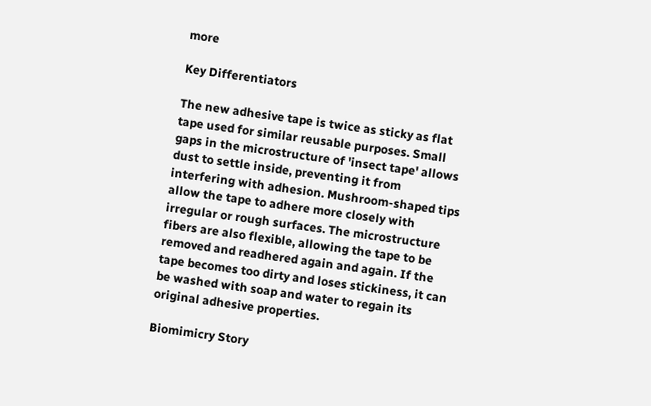more

Key Differentiators

The new adhesive tape is twice as sticky as flat tape used for similar reusable purposes. Small gaps in the microstructure of 'insect tape' allows dust to settle inside, preventing it from interfering with adhesion. Mushroom-shaped tips allow the tape to adhere more closely with irregular or rough surfaces. The microstructure fibers are also flexible, allowing the tape to be removed and readhered again and again. If the tape becomes too dirty and loses stickiness, it can be washed with soap and water to regain its original adhesive properties.

Biomimicry Story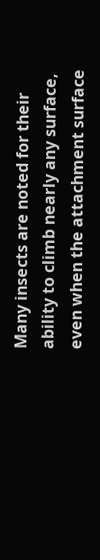Many insects are noted for their ability to climb nearly any surface, even when the attachment surface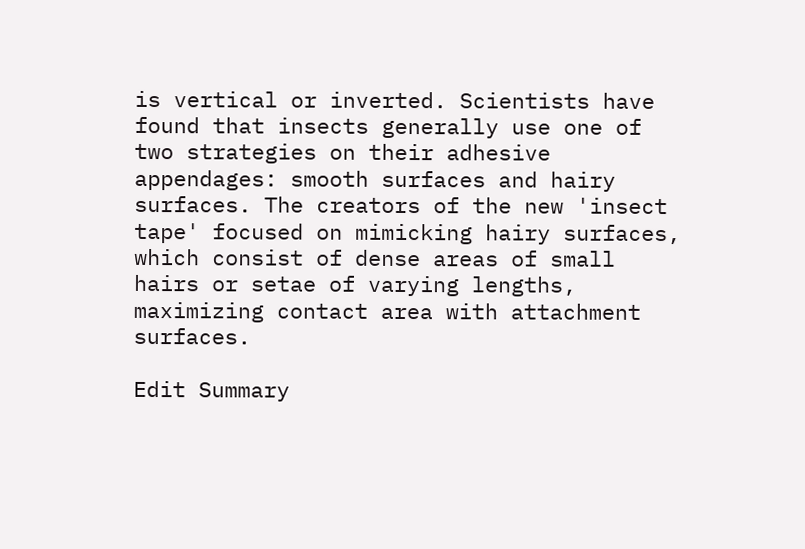is vertical or inverted. Scientists have found that insects generally use one of two strategies on their adhesive appendages: smooth surfaces and hairy surfaces. The creators of the new 'insect tape' focused on mimicking hairy surfaces, which consist of dense areas of small hairs or setae of varying lengths, maximizing contact area with attachment surfaces.

Edit Summary